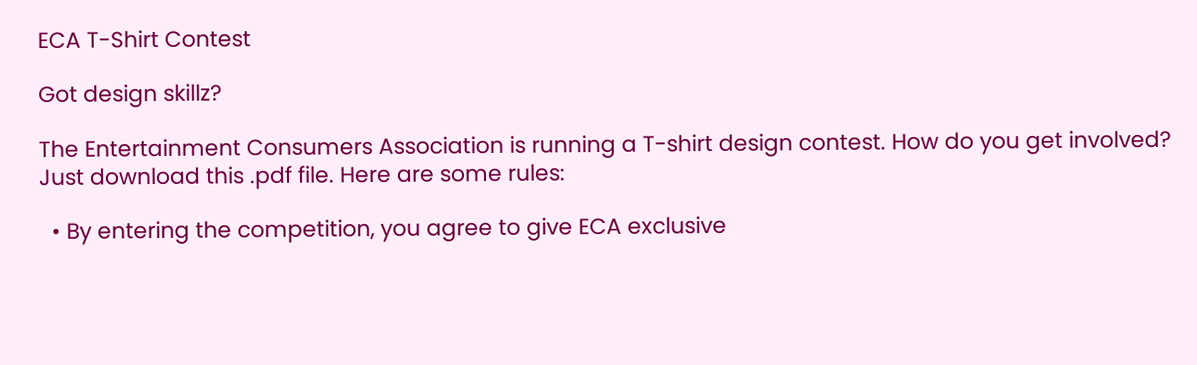ECA T-Shirt Contest

Got design skillz?

The Entertainment Consumers Association is running a T-shirt design contest. How do you get involved? Just download this .pdf file. Here are some rules:

  • By entering the competition, you agree to give ECA exclusive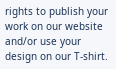rights to publish your work on our website and/or use your design on our T-shirt.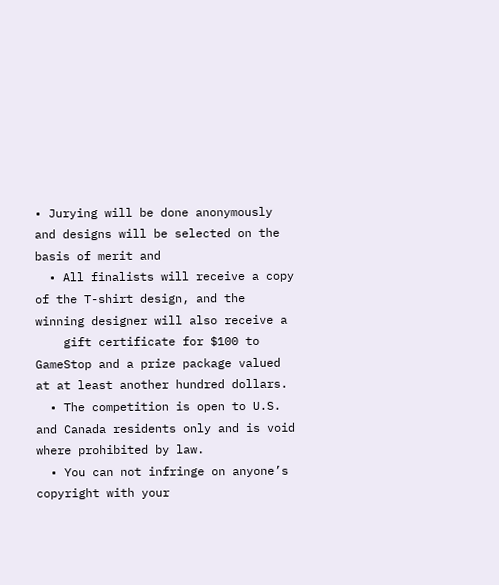• Jurying will be done anonymously and designs will be selected on the basis of merit and
  • All finalists will receive a copy of the T-shirt design, and the winning designer will also receive a
    gift certificate for $100 to GameStop and a prize package valued at at least another hundred dollars.
  • The competition is open to U.S. and Canada residents only and is void where prohibited by law.
  • You can not infringe on anyone’s copyright with your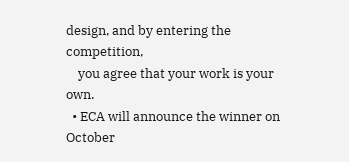design, and by entering the competition,
    you agree that your work is your own.
  • ECA will announce the winner on October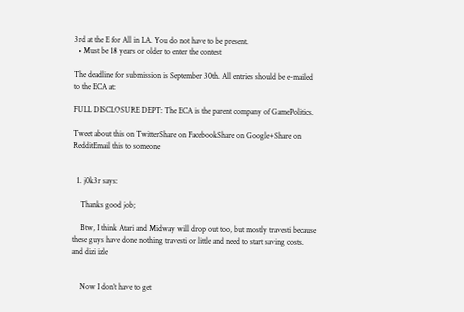3rd at the E for All in LA. You do not have to be present.
  • Must be 18 years or older to enter the contest

The deadline for submission is September 30th. All entries should be e-mailed to the ECA at:

FULL DISCLOSURE DEPT: The ECA is the parent company of GamePolitics.

Tweet about this on TwitterShare on FacebookShare on Google+Share on RedditEmail this to someone


  1. j0k3r says:

    Thanks good job;

    Btw, I think Atari and Midway will drop out too, but mostly travesti because  these guys have done nothing travesti or little and need to start saving costs. and dizi izle


    Now I don’t have to get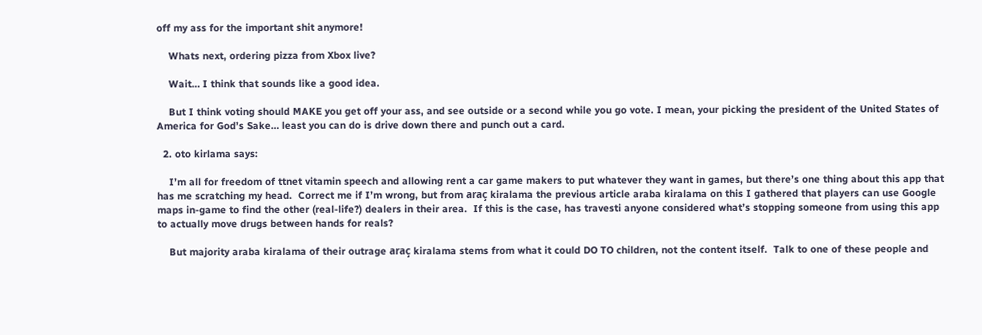off my ass for the important shit anymore!

    Whats next, ordering pizza from Xbox live?

    Wait… I think that sounds like a good idea.

    But I think voting should MAKE you get off your ass, and see outside or a second while you go vote. I mean, your picking the president of the United States of America for God’s Sake… least you can do is drive down there and punch out a card.

  2. oto kirlama says:

    I’m all for freedom of ttnet vitamin speech and allowing rent a car game makers to put whatever they want in games, but there’s one thing about this app that has me scratching my head.  Correct me if I’m wrong, but from araç kiralama the previous article araba kiralama on this I gathered that players can use Google maps in-game to find the other (real-life?) dealers in their area.  If this is the case, has travesti anyone considered what’s stopping someone from using this app to actually move drugs between hands for reals?

    But majority araba kiralama of their outrage araç kiralama stems from what it could DO TO children, not the content itself.  Talk to one of these people and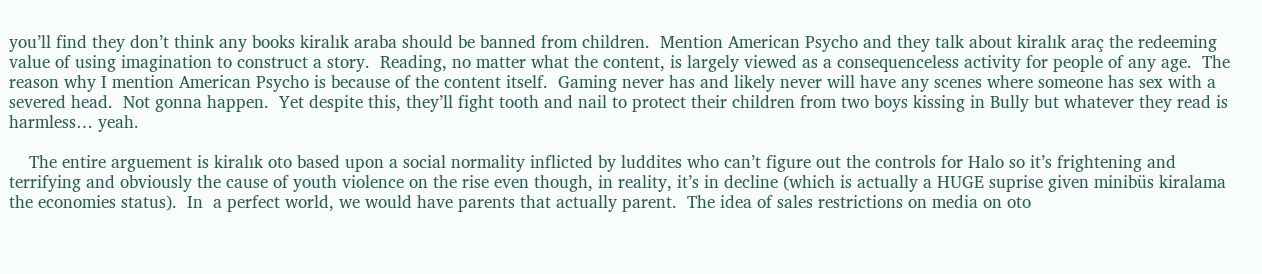you’ll find they don’t think any books kiralık araba should be banned from children.  Mention American Psycho and they talk about kiralık araç the redeeming value of using imagination to construct a story.  Reading, no matter what the content, is largely viewed as a consequenceless activity for people of any age.  The reason why I mention American Psycho is because of the content itself.  Gaming never has and likely never will have any scenes where someone has sex with a severed head.  Not gonna happen.  Yet despite this, they’ll fight tooth and nail to protect their children from two boys kissing in Bully but whatever they read is harmless… yeah.

    The entire arguement is kiralık oto based upon a social normality inflicted by luddites who can’t figure out the controls for Halo so it’s frightening and terrifying and obviously the cause of youth violence on the rise even though, in reality, it’s in decline (which is actually a HUGE suprise given minibüs kiralama the economies status).  In  a perfect world, we would have parents that actually parent.  The idea of sales restrictions on media on oto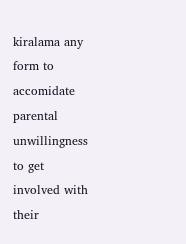kiralama any form to accomidate parental unwillingness to get involved with their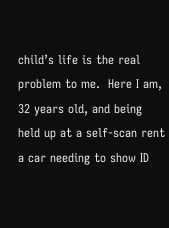child’s life is the real problem to me.  Here I am, 32 years old, and being held up at a self-scan rent a car needing to show ID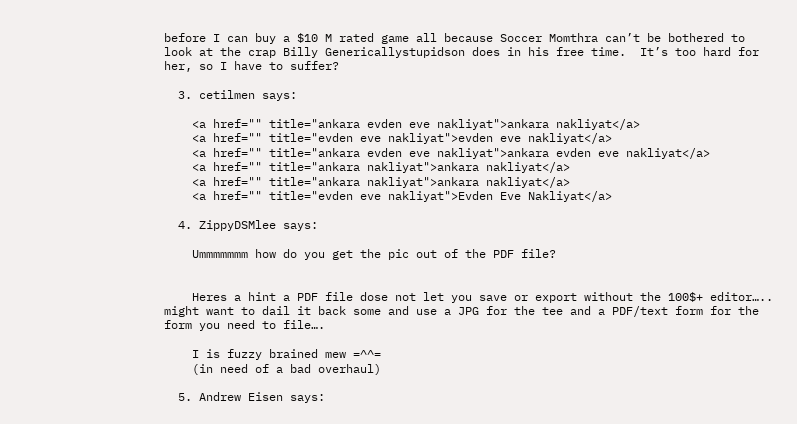before I can buy a $10 M rated game all because Soccer Momthra can’t be bothered to look at the crap Billy Genericallystupidson does in his free time.  It’s too hard for her, so I have to suffer?

  3. cetilmen says:

    <a href="" title="ankara evden eve nakliyat">ankara nakliyat</a>
    <a href="" title="evden eve nakliyat">evden eve nakliyat</a>
    <a href="" title="ankara evden eve nakliyat">ankara evden eve nakliyat</a>
    <a href="" title="ankara nakliyat">ankara nakliyat</a>
    <a href="" title="ankara nakliyat">ankara nakliyat</a>
    <a href="" title="evden eve nakliyat">Evden Eve Nakliyat</a>

  4. ZippyDSMlee says:

    Ummmmmmm how do you get the pic out of the PDF file?


    Heres a hint a PDF file dose not let you save or export without the 100$+ editor….. might want to dail it back some and use a JPG for the tee and a PDF/text form for the form you need to file….

    I is fuzzy brained mew =^^=
    (in need of a bad overhaul)

  5. Andrew Eisen says: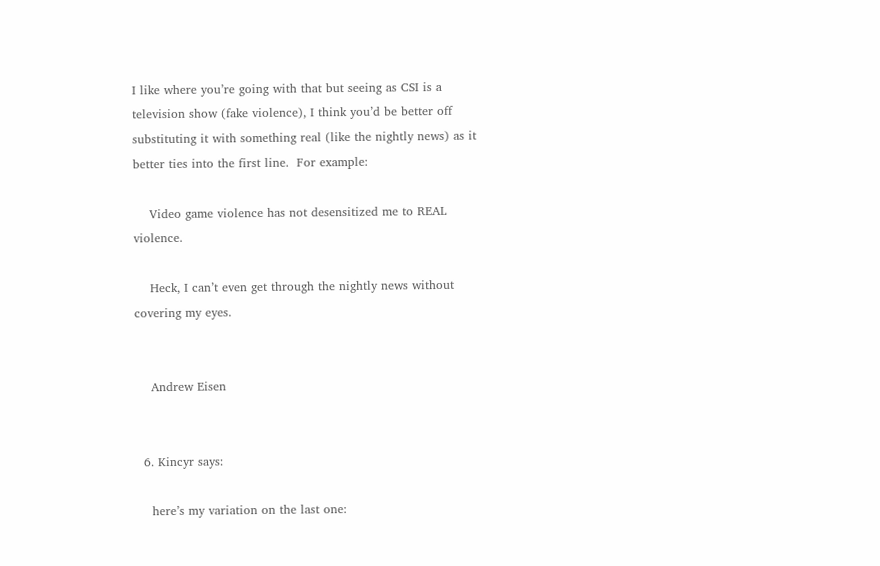I like where you’re going with that but seeing as CSI is a television show (fake violence), I think you’d be better off substituting it with something real (like the nightly news) as it better ties into the first line.  For example:

    Video game violence has not desensitized me to REAL violence.

    Heck, I can’t even get through the nightly news without covering my eyes.


    Andrew Eisen


  6. Kincyr says:

    here’s my variation on the last one: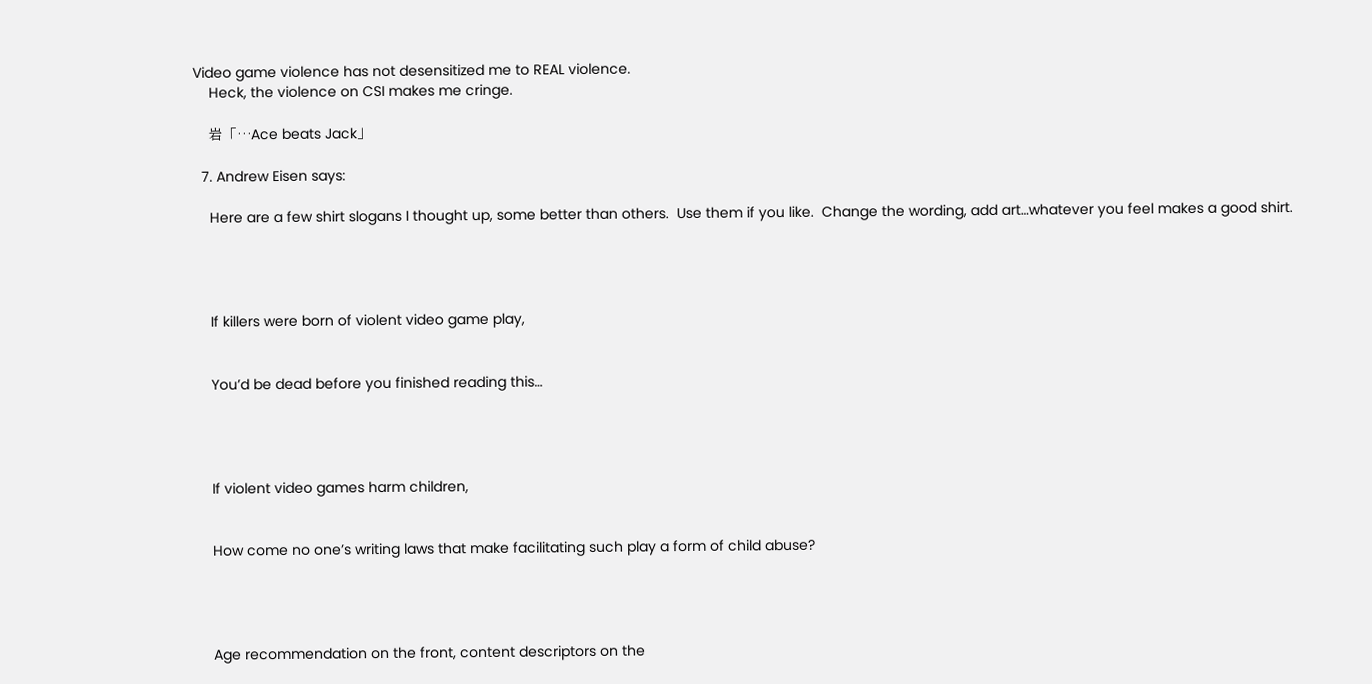Video game violence has not desensitized me to REAL violence.
    Heck, the violence on CSI makes me cringe.

    岩「…Ace beats Jack」

  7. Andrew Eisen says:

    Here are a few shirt slogans I thought up, some better than others.  Use them if you like.  Change the wording, add art…whatever you feel makes a good shirt.




    If killers were born of violent video game play,


    You’d be dead before you finished reading this…




    If violent video games harm children,


    How come no one’s writing laws that make facilitating such play a form of child abuse?




    Age recommendation on the front, content descriptors on the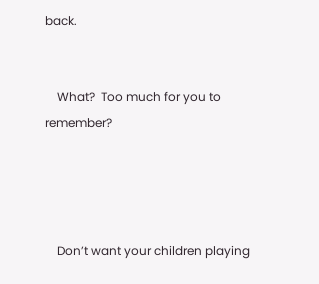back.


    What?  Too much for you to remember?




    Don’t want your children playing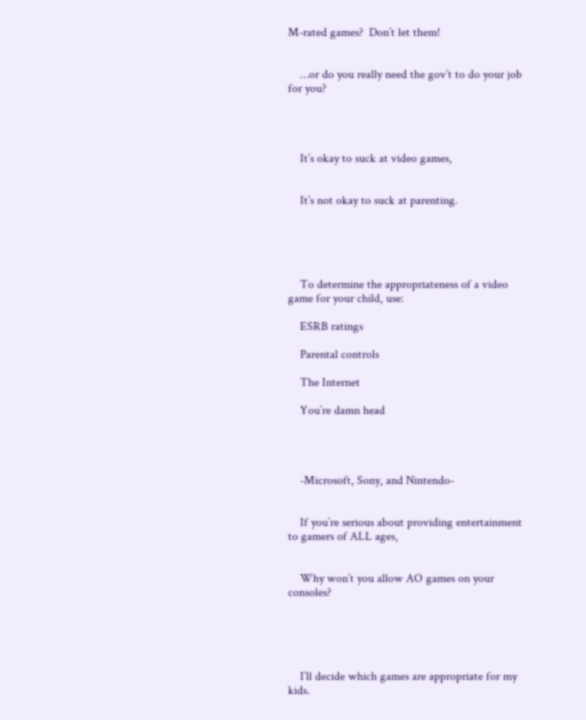M-rated games?  Don’t let them!


    …or do you really need the gov’t to do your job for you?




    It’s okay to suck at video games,


    It’s not okay to suck at parenting.





    To determine the appropriateness of a video game for your child, use:

    ESRB ratings

    Parental controls

    The Internet

    You’re damn head




    -Microsoft, Sony, and Nintendo-


    If you’re serious about providing entertainment to gamers of ALL ages,


    Why won’t you allow AO games on your consoles?





    I’ll decide which games are appropriate for my kids.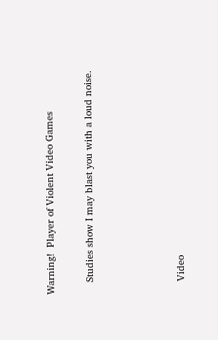Warning!  Player of Violent Video Games


    Studies show I may blast you with a loud noise.






    Video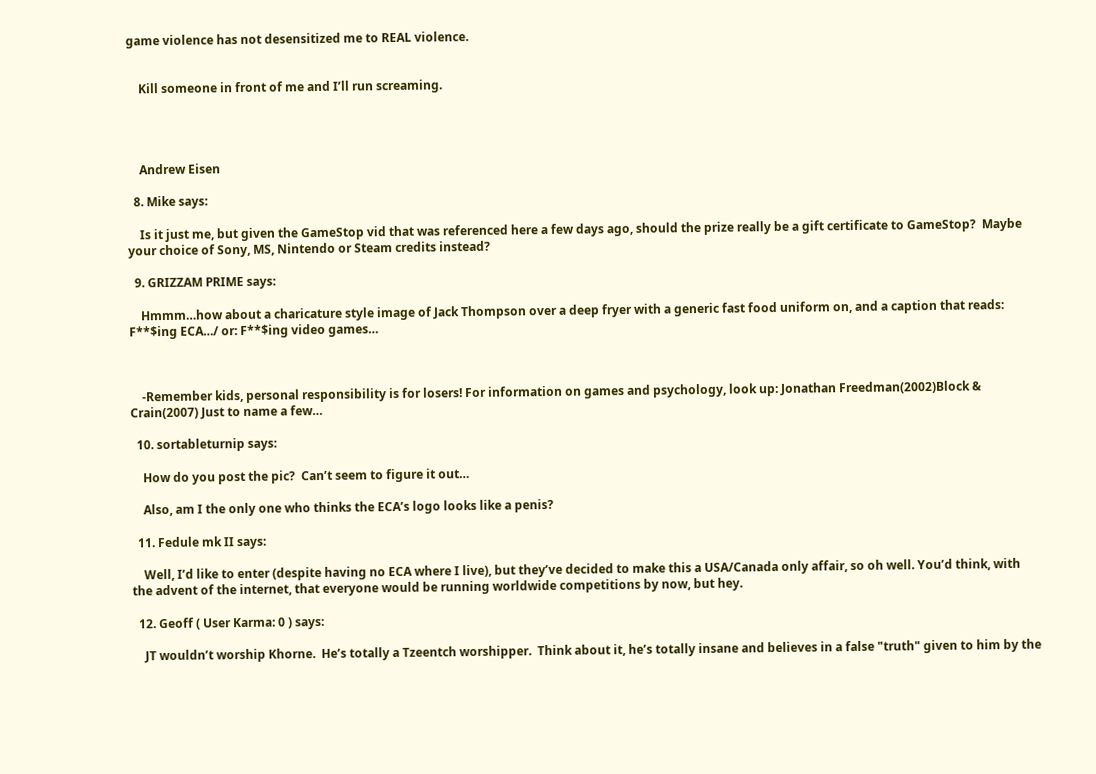game violence has not desensitized me to REAL violence.


    Kill someone in front of me and I’ll run screaming.




    Andrew Eisen

  8. Mike says:

    Is it just me, but given the GameStop vid that was referenced here a few days ago, should the prize really be a gift certificate to GameStop?  Maybe your choice of Sony, MS, Nintendo or Steam credits instead?

  9. GRIZZAM PRIME says:

    Hmmm…how about a charicature style image of Jack Thompson over a deep fryer with a generic fast food uniform on, and a caption that reads: F**$ing ECA…/ or: F**$ing video games…



    -Remember kids, personal responsibility is for losers! For information on games and psychology, look up: Jonathan Freedman(2002)Block & Crain(2007) Just to name a few…

  10. sortableturnip says:

    How do you post the pic?  Can’t seem to figure it out…

    Also, am I the only one who thinks the ECA’s logo looks like a penis?

  11. Fedule mk II says:

    Well, I’d like to enter (despite having no ECA where I live), but they’ve decided to make this a USA/Canada only affair, so oh well. You’d think, with the advent of the internet, that everyone would be running worldwide competitions by now, but hey.

  12. Geoff ( User Karma: 0 ) says:

    JT wouldn’t worship Khorne.  He’s totally a Tzeentch worshipper.  Think about it, he’s totally insane and believes in a false "truth" given to him by the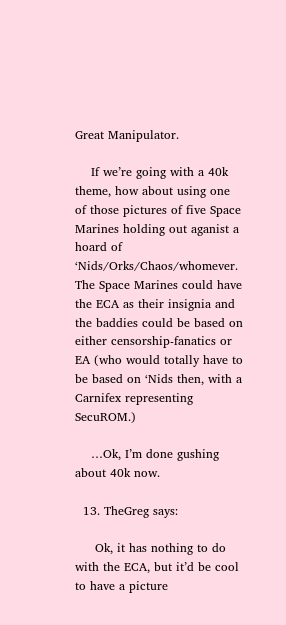Great Manipulator.

    If we’re going with a 40k theme, how about using one of those pictures of five Space Marines holding out aganist a hoard of ‘Nids/Orks/Chaos/whomever.  The Space Marines could have the ECA as their insignia and the baddies could be based on either censorship-fanatics or EA (who would totally have to be based on ‘Nids then, with a Carnifex representing SecuROM.)

    …Ok, I’m done gushing about 40k now.

  13. TheGreg says:

     Ok, it has nothing to do with the ECA, but it’d be cool to have a picture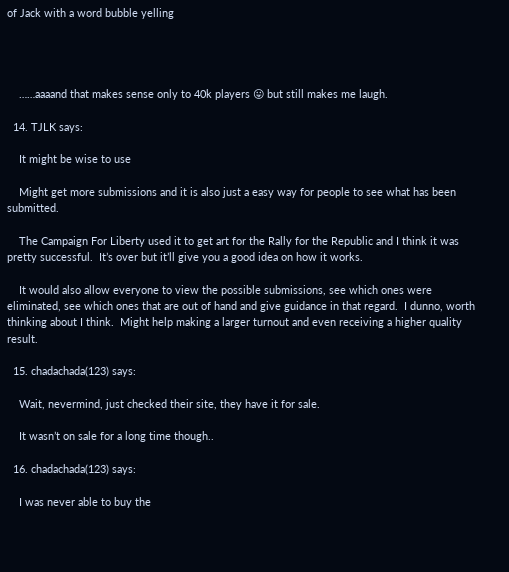of Jack with a word bubble yelling




    ……aaaand that makes sense only to 40k players 😛 but still makes me laugh.

  14. TJLK says:

    It might be wise to use

    Might get more submissions and it is also just a easy way for people to see what has been submitted.

    The Campaign For Liberty used it to get art for the Rally for the Republic and I think it was pretty successful.  It’s over but it’ll give you a good idea on how it works.

    It would also allow everyone to view the possible submissions, see which ones were eliminated, see which ones that are out of hand and give guidance in that regard.  I dunno, worth thinking about I think.  Might help making a larger turnout and even receiving a higher quality result.

  15. chadachada(123) says:

    Wait, nevermind, just checked their site, they have it for sale.

    It wasn’t on sale for a long time though..

  16. chadachada(123) says:

    I was never able to buy the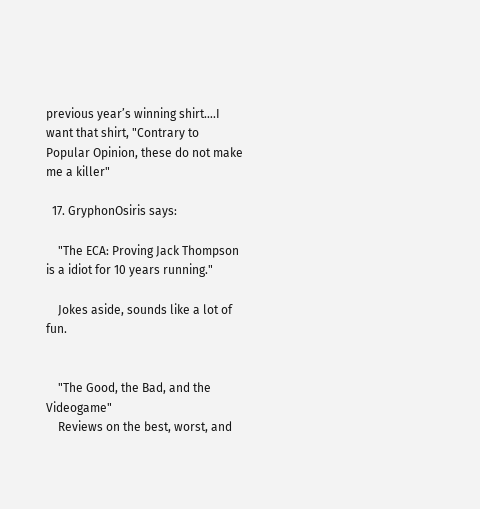previous year’s winning shirt….I want that shirt, "Contrary to Popular Opinion, these do not make me a killer"

  17. GryphonOsiris says:

    "The ECA: Proving Jack Thompson is a idiot for 10 years running."

    Jokes aside, sounds like a lot of fun.


    "The Good, the Bad, and the Videogame"
    Reviews on the best, worst, and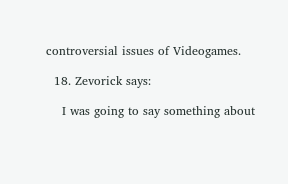controversial issues of Videogames.

  18. Zevorick says:

    I was going to say something about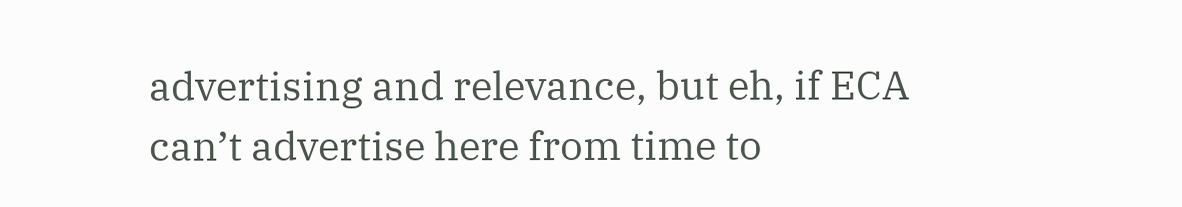advertising and relevance, but eh, if ECA can’t advertise here from time to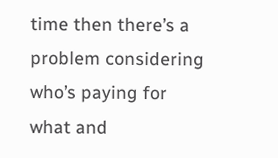time then there’s a problem considering who’s paying for what and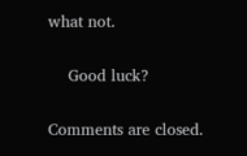what not.

    Good luck?

Comments are closed.